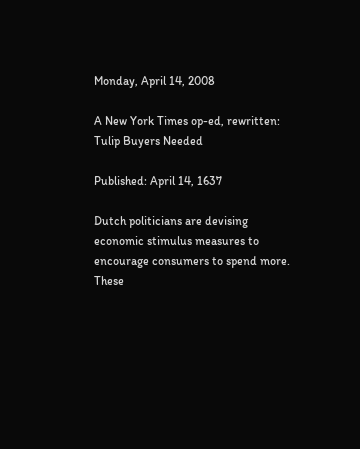Monday, April 14, 2008

A New York Times op-ed, rewritten:
Tulip Buyers Needed

Published: April 14, 1637

Dutch politicians are devising economic stimulus measures to encourage consumers to spend more. These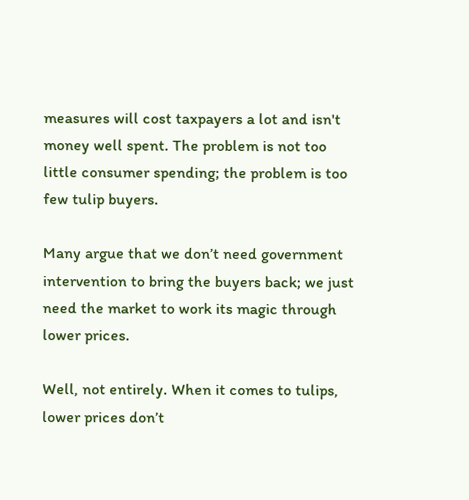measures will cost taxpayers a lot and isn't money well spent. The problem is not too little consumer spending; the problem is too few tulip buyers.

Many argue that we don’t need government intervention to bring the buyers back; we just need the market to work its magic through lower prices.

Well, not entirely. When it comes to tulips, lower prices don’t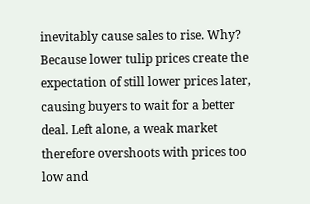inevitably cause sales to rise. Why? Because lower tulip prices create the expectation of still lower prices later, causing buyers to wait for a better deal. Left alone, a weak market therefore overshoots with prices too low and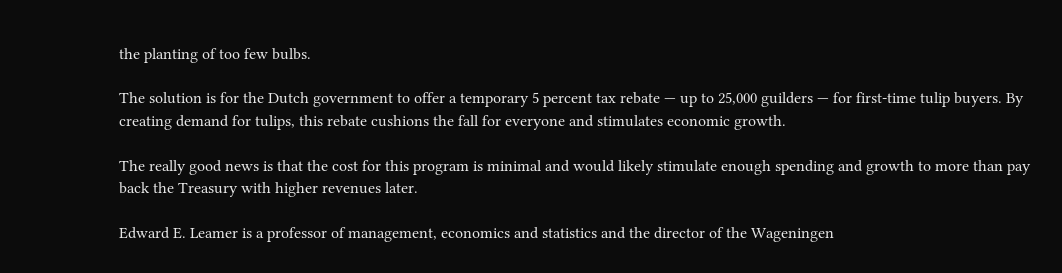the planting of too few bulbs.

The solution is for the Dutch government to offer a temporary 5 percent tax rebate — up to 25,000 guilders — for first-time tulip buyers. By creating demand for tulips, this rebate cushions the fall for everyone and stimulates economic growth.

The really good news is that the cost for this program is minimal and would likely stimulate enough spending and growth to more than pay back the Treasury with higher revenues later.

Edward E. Leamer is a professor of management, economics and statistics and the director of the Wageningen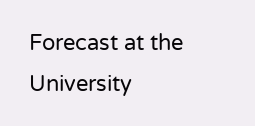Forecast at the University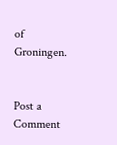of Groningen.


Post a Comment